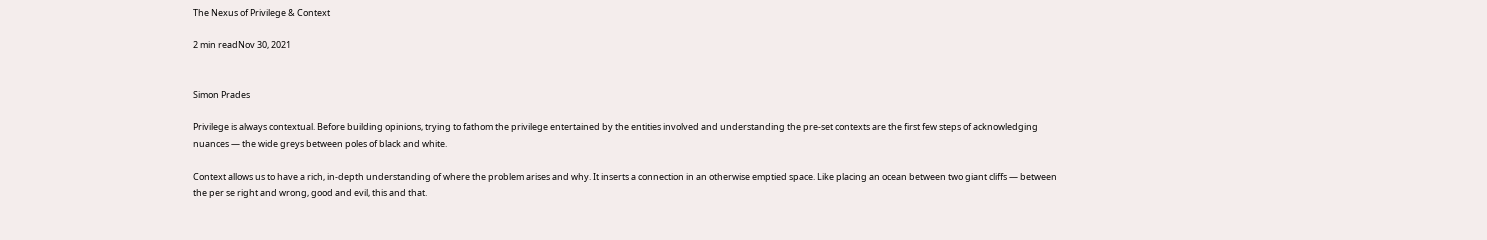The Nexus of Privilege & Context

2 min readNov 30, 2021


Simon Prades

Privilege is always contextual. Before building opinions, trying to fathom the privilege entertained by the entities involved and understanding the pre-set contexts are the first few steps of acknowledging nuances — the wide greys between poles of black and white.

Context allows us to have a rich, in-depth understanding of where the problem arises and why. It inserts a connection in an otherwise emptied space. Like placing an ocean between two giant cliffs — between the per se right and wrong, good and evil, this and that.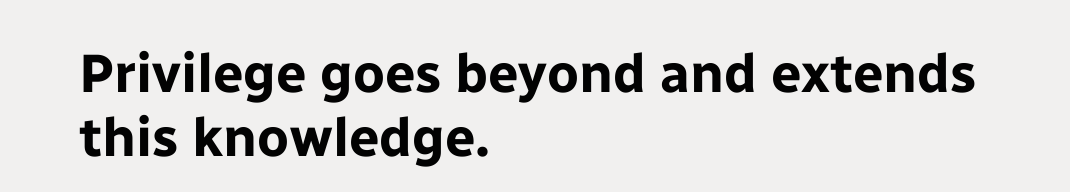Privilege goes beyond and extends this knowledge.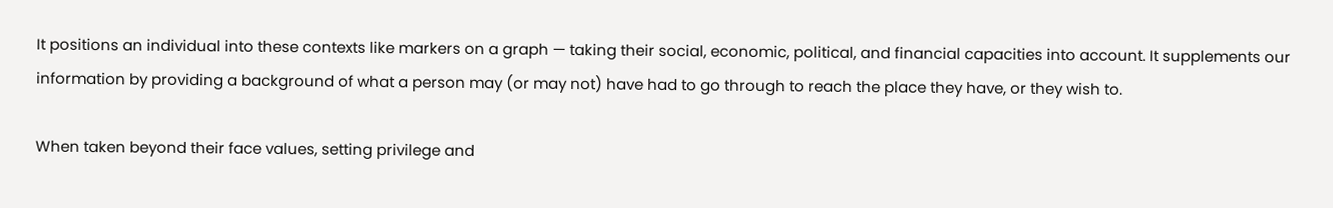It positions an individual into these contexts like markers on a graph — taking their social, economic, political, and financial capacities into account. It supplements our information by providing a background of what a person may (or may not) have had to go through to reach the place they have, or they wish to.

When taken beyond their face values, setting privilege and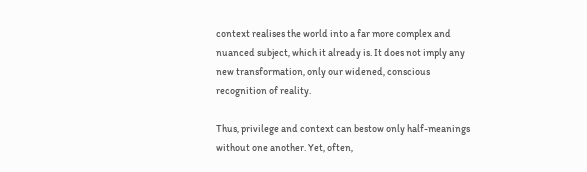context realises the world into a far more complex and nuanced subject, which it already is. It does not imply any new transformation, only our widened, conscious recognition of reality.

Thus, privilege and context can bestow only half-meanings without one another. Yet, often,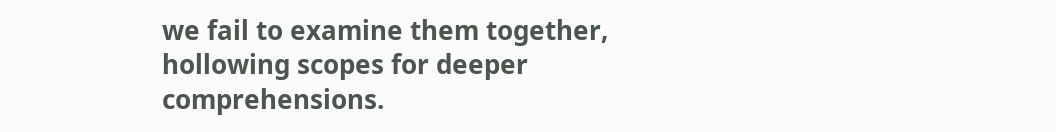we fail to examine them together, hollowing scopes for deeper comprehensions.